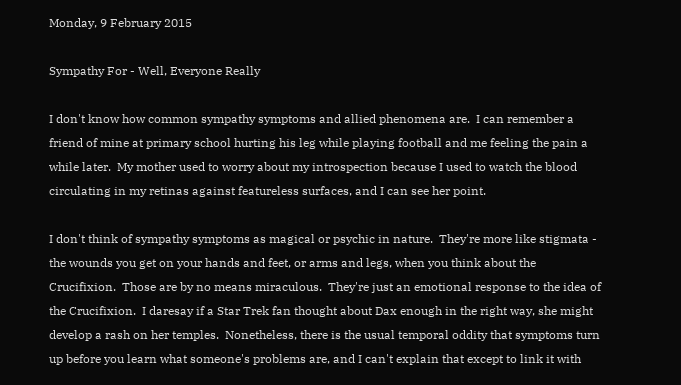Monday, 9 February 2015

Sympathy For - Well, Everyone Really

I don't know how common sympathy symptoms and allied phenomena are.  I can remember a friend of mine at primary school hurting his leg while playing football and me feeling the pain a while later.  My mother used to worry about my introspection because I used to watch the blood circulating in my retinas against featureless surfaces, and I can see her point.

I don't think of sympathy symptoms as magical or psychic in nature.  They're more like stigmata - the wounds you get on your hands and feet, or arms and legs, when you think about the Crucifixion.  Those are by no means miraculous.  They're just an emotional response to the idea of the Crucifixion.  I daresay if a Star Trek fan thought about Dax enough in the right way, she might develop a rash on her temples.  Nonetheless, there is the usual temporal oddity that symptoms turn up before you learn what someone's problems are, and I can't explain that except to link it with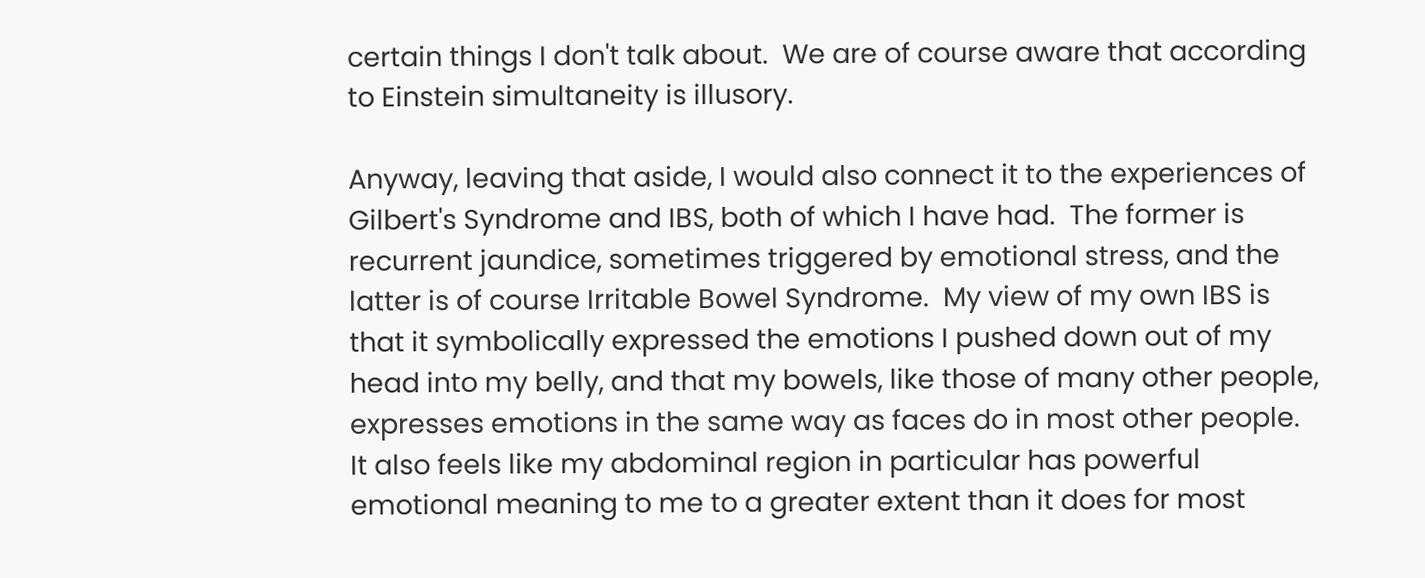certain things I don't talk about.  We are of course aware that according to Einstein simultaneity is illusory.

Anyway, leaving that aside, I would also connect it to the experiences of Gilbert's Syndrome and IBS, both of which I have had.  The former is recurrent jaundice, sometimes triggered by emotional stress, and the latter is of course Irritable Bowel Syndrome.  My view of my own IBS is that it symbolically expressed the emotions I pushed down out of my head into my belly, and that my bowels, like those of many other people, expresses emotions in the same way as faces do in most other people.  It also feels like my abdominal region in particular has powerful emotional meaning to me to a greater extent than it does for most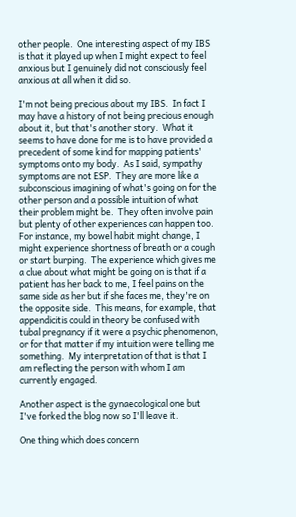other people.  One interesting aspect of my IBS is that it played up when I might expect to feel anxious but I genuinely did not consciously feel anxious at all when it did so.

I'm not being precious about my IBS.  In fact I may have a history of not being precious enough about it, but that's another story.  What it seems to have done for me is to have provided a precedent of some kind for mapping patients' symptoms onto my body.  As I said, sympathy symptoms are not ESP.  They are more like a subconscious imagining of what's going on for the other person and a possible intuition of what their problem might be.  They often involve pain but plenty of other experiences can happen too.  For instance, my bowel habit might change, I might experience shortness of breath or a cough or start burping.  The experience which gives me a clue about what might be going on is that if a patient has her back to me, I feel pains on the same side as her but if she faces me, they're on the opposite side.  This means, for example, that appendicitis could in theory be confused with tubal pregnancy if it were a psychic phenomenon, or for that matter if my intuition were telling me something.  My interpretation of that is that I am reflecting the person with whom I am currently engaged.

Another aspect is the gynaecological one but I've forked the blog now so I'll leave it.

One thing which does concern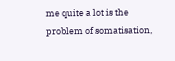me quite a lot is the problem of somatisation,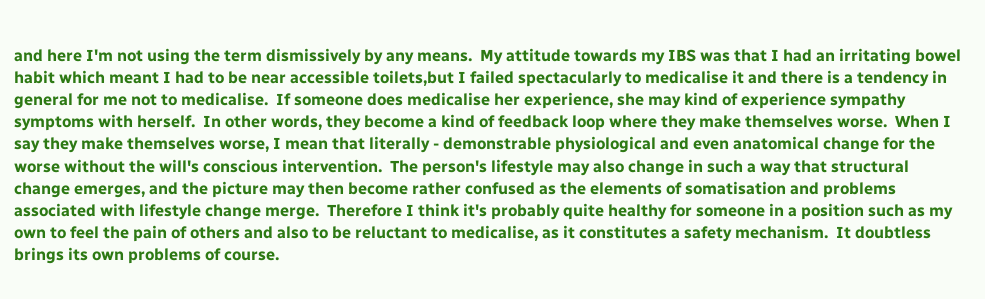and here I'm not using the term dismissively by any means.  My attitude towards my IBS was that I had an irritating bowel habit which meant I had to be near accessible toilets,but I failed spectacularly to medicalise it and there is a tendency in general for me not to medicalise.  If someone does medicalise her experience, she may kind of experience sympathy symptoms with herself.  In other words, they become a kind of feedback loop where they make themselves worse.  When I say they make themselves worse, I mean that literally - demonstrable physiological and even anatomical change for the worse without the will's conscious intervention.  The person's lifestyle may also change in such a way that structural change emerges, and the picture may then become rather confused as the elements of somatisation and problems associated with lifestyle change merge.  Therefore I think it's probably quite healthy for someone in a position such as my own to feel the pain of others and also to be reluctant to medicalise, as it constitutes a safety mechanism.  It doubtless brings its own problems of course.